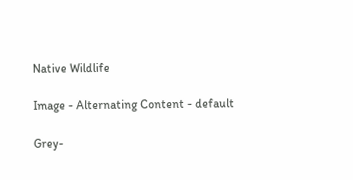Native Wildlife

Image - Alternating Content - default

Grey-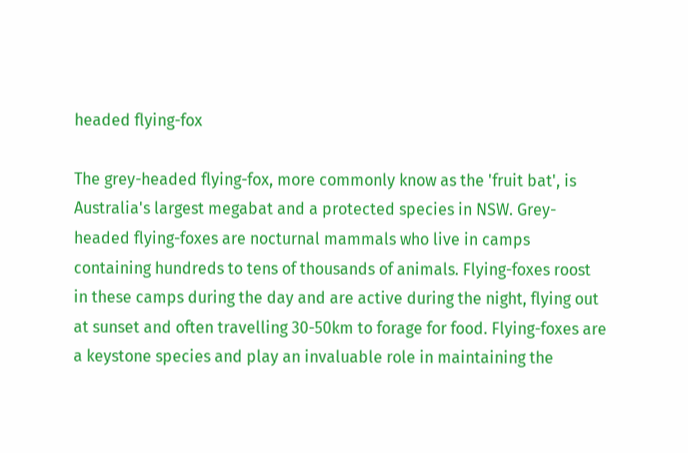headed flying-fox

The grey-headed flying-fox, more commonly know as the 'fruit bat', is Australia's largest megabat and a protected species in NSW. Grey-headed flying-foxes are nocturnal mammals who live in camps containing hundreds to tens of thousands of animals. Flying-foxes roost in these camps during the day and are active during the night, flying out at sunset and often travelling 30-50km to forage for food. Flying-foxes are a keystone species and play an invaluable role in maintaining the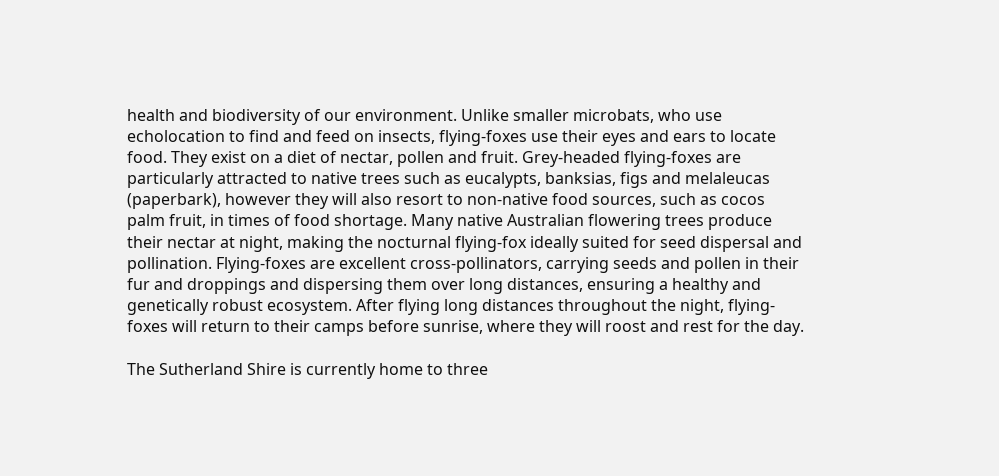health and biodiversity of our environment. Unlike smaller microbats, who use echolocation to find and feed on insects, flying-foxes use their eyes and ears to locate food. They exist on a diet of nectar, pollen and fruit. Grey-headed flying-foxes are particularly attracted to native trees such as eucalypts, banksias, figs and melaleucas (paperbark), however they will also resort to non-native food sources, such as cocos palm fruit, in times of food shortage. Many native Australian flowering trees produce their nectar at night, making the nocturnal flying-fox ideally suited for seed dispersal and pollination. Flying-foxes are excellent cross-pollinators, carrying seeds and pollen in their fur and droppings and dispersing them over long distances, ensuring a healthy and genetically robust ecosystem. After flying long distances throughout the night, flying-foxes will return to their camps before sunrise, where they will roost and rest for the day.

The Sutherland Shire is currently home to three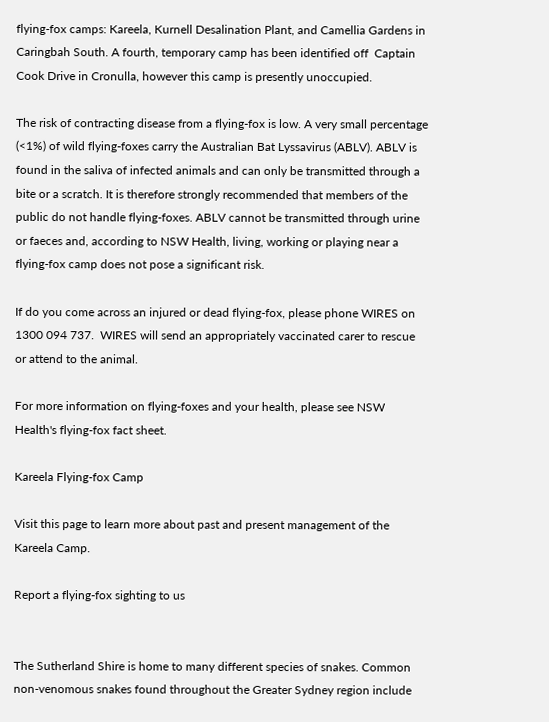flying-fox camps: Kareela, Kurnell Desalination Plant, and Camellia Gardens in Caringbah South. A fourth, temporary camp has been identified off  Captain Cook Drive in Cronulla, however this camp is presently unoccupied.

The risk of contracting disease from a flying-fox is low. A very small percentage (<1%) of wild flying-foxes carry the Australian Bat Lyssavirus (ABLV). ABLV is found in the saliva of infected animals and can only be transmitted through a bite or a scratch. It is therefore strongly recommended that members of the public do not handle flying-foxes. ABLV cannot be transmitted through urine or faeces and, according to NSW Health, living, working or playing near a flying-fox camp does not pose a significant risk.

If do you come across an injured or dead flying-fox, please phone WIRES on 1300 094 737.  WIRES will send an appropriately vaccinated carer to rescue or attend to the animal.

For more information on flying-foxes and your health, please see NSW Health's flying-fox fact sheet.

Kareela Flying-fox Camp

Visit this page to learn more about past and present management of the Kareela Camp.

Report a flying-fox sighting to us


The Sutherland Shire is home to many different species of snakes. Common non-venomous snakes found throughout the Greater Sydney region include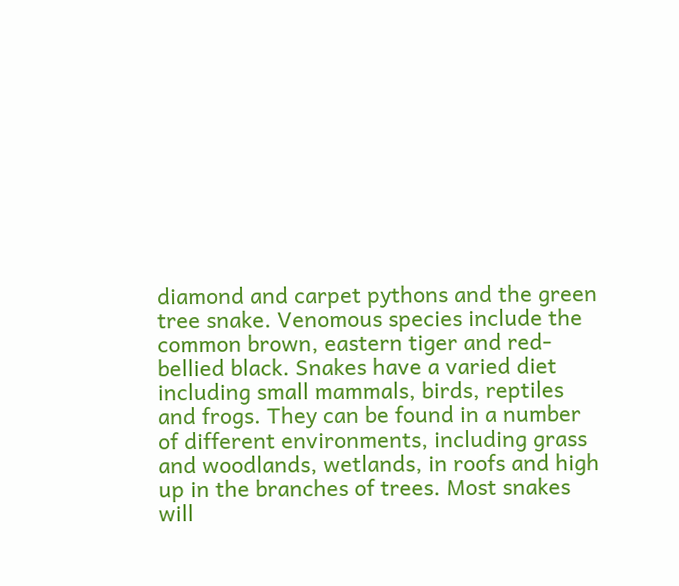diamond and carpet pythons and the green tree snake. Venomous species include the common brown, eastern tiger and red-bellied black. Snakes have a varied diet including small mammals, birds, reptiles and frogs. They can be found in a number of different environments, including grass and woodlands, wetlands, in roofs and high up in the branches of trees. Most snakes will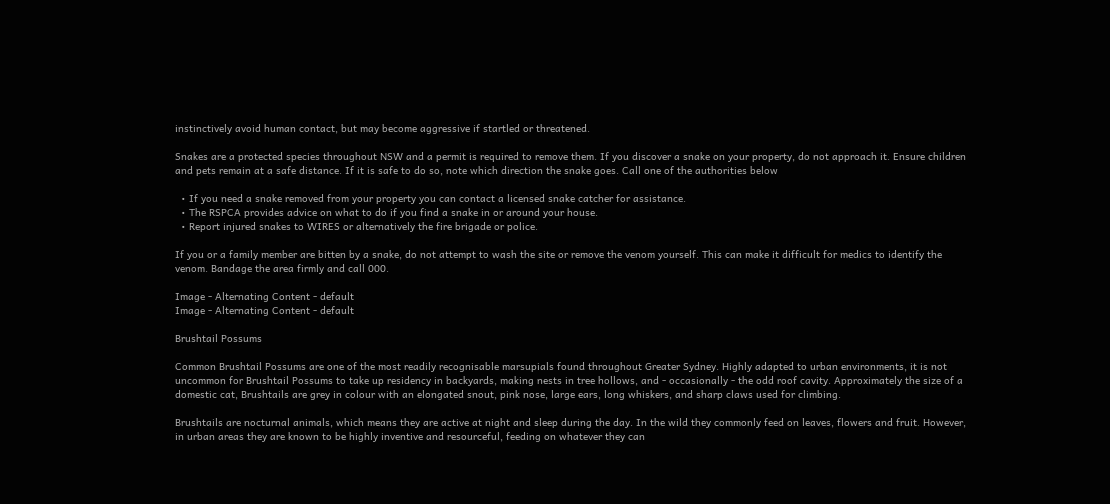instinctively avoid human contact, but may become aggressive if startled or threatened.

Snakes are a protected species throughout NSW and a permit is required to remove them. If you discover a snake on your property, do not approach it. Ensure children and pets remain at a safe distance. If it is safe to do so, note which direction the snake goes. Call one of the authorities below

  • If you need a snake removed from your property you can contact a licensed snake catcher for assistance.
  • The RSPCA provides advice on what to do if you find a snake in or around your house.
  • Report injured snakes to WIRES or alternatively the fire brigade or police.

If you or a family member are bitten by a snake, do not attempt to wash the site or remove the venom yourself. This can make it difficult for medics to identify the venom. Bandage the area firmly and call 000.

Image - Alternating Content - default
Image - Alternating Content - default

Brushtail Possums

Common Brushtail Possums are one of the most readily recognisable marsupials found throughout Greater Sydney. Highly adapted to urban environments, it is not uncommon for Brushtail Possums to take up residency in backyards, making nests in tree hollows, and - occasionally - the odd roof cavity. Approximately the size of a domestic cat, Brushtails are grey in colour with an elongated snout, pink nose, large ears, long whiskers, and sharp claws used for climbing.

Brushtails are nocturnal animals, which means they are active at night and sleep during the day. In the wild they commonly feed on leaves, flowers and fruit. However, in urban areas they are known to be highly inventive and resourceful, feeding on whatever they can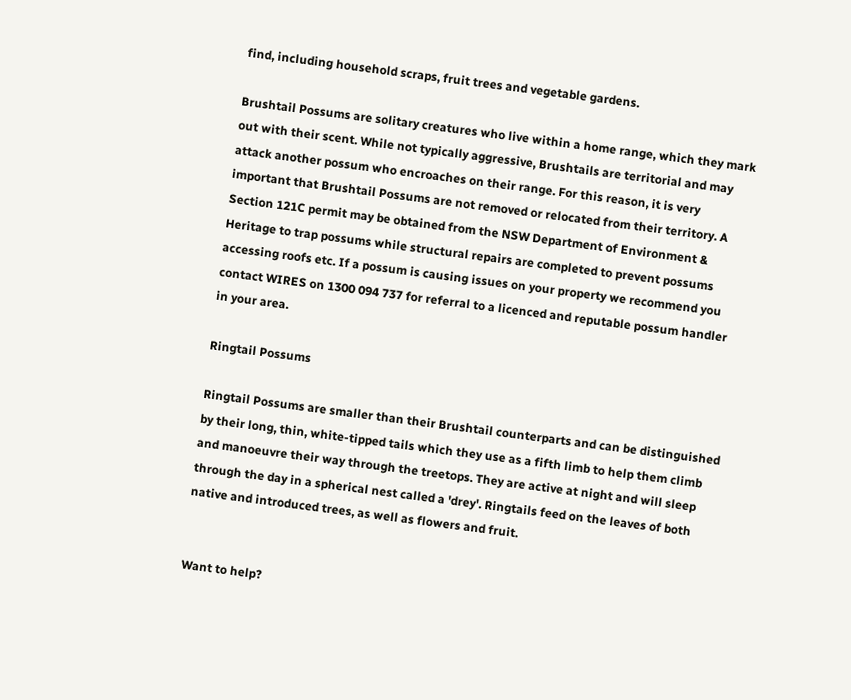find, including household scraps, fruit trees and vegetable gardens.

Brushtail Possums are solitary creatures who live within a home range, which they mark out with their scent. While not typically aggressive, Brushtails are territorial and may attack another possum who encroaches on their range. For this reason, it is very important that Brushtail Possums are not removed or relocated from their territory. A Section 121C permit may be obtained from the NSW Department of Environment & Heritage to trap possums while structural repairs are completed to prevent possums accessing roofs etc. If a possum is causing issues on your property we recommend you contact WIRES on 1300 094 737 for referral to a licenced and reputable possum handler in your area.

Ringtail Possums

Ringtail Possums are smaller than their Brushtail counterparts and can be distinguished by their long, thin, white-tipped tails which they use as a fifth limb to help them climb and manoeuvre their way through the treetops. They are active at night and will sleep through the day in a spherical nest called a 'drey'. Ringtails feed on the leaves of both native and introduced trees, as well as flowers and fruit.


Want to help?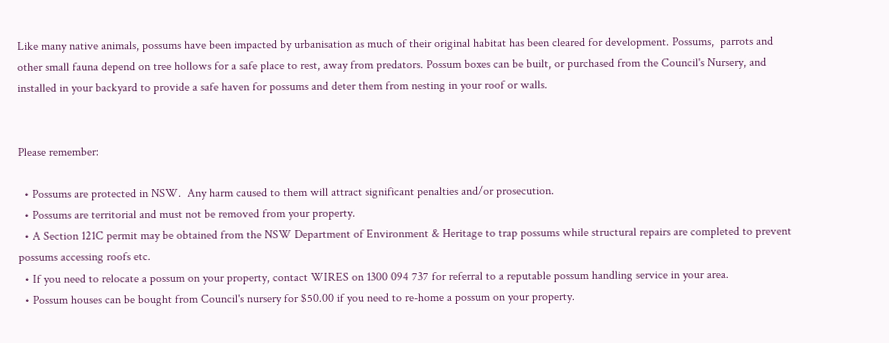Like many native animals, possums have been impacted by urbanisation as much of their original habitat has been cleared for development. Possums,  parrots and other small fauna depend on tree hollows for a safe place to rest, away from predators. Possum boxes can be built, or purchased from the Council's Nursery, and installed in your backyard to provide a safe haven for possums and deter them from nesting in your roof or walls.


Please remember:

  • Possums are protected in NSW.  Any harm caused to them will attract significant penalties and/or prosecution.
  • Possums are territorial and must not be removed from your property.
  • A Section 121C permit may be obtained from the NSW Department of Environment & Heritage to trap possums while structural repairs are completed to prevent possums accessing roofs etc.
  • If you need to relocate a possum on your property, contact WIRES on 1300 094 737 for referral to a reputable possum handling service in your area.
  • Possum houses can be bought from Council's nursery for $50.00 if you need to re-home a possum on your property.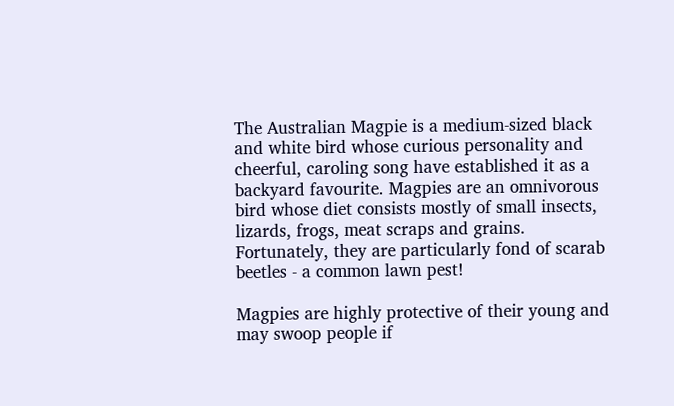The Australian Magpie is a medium-sized black and white bird whose curious personality and cheerful, caroling song have established it as a backyard favourite. Magpies are an omnivorous bird whose diet consists mostly of small insects, lizards, frogs, meat scraps and grains. Fortunately, they are particularly fond of scarab beetles - a common lawn pest!

Magpies are highly protective of their young and may swoop people if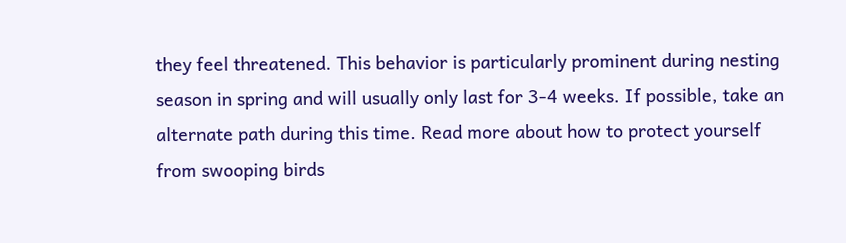they feel threatened. This behavior is particularly prominent during nesting season in spring and will usually only last for 3-4 weeks. If possible, take an alternate path during this time. Read more about how to protect yourself from swooping birds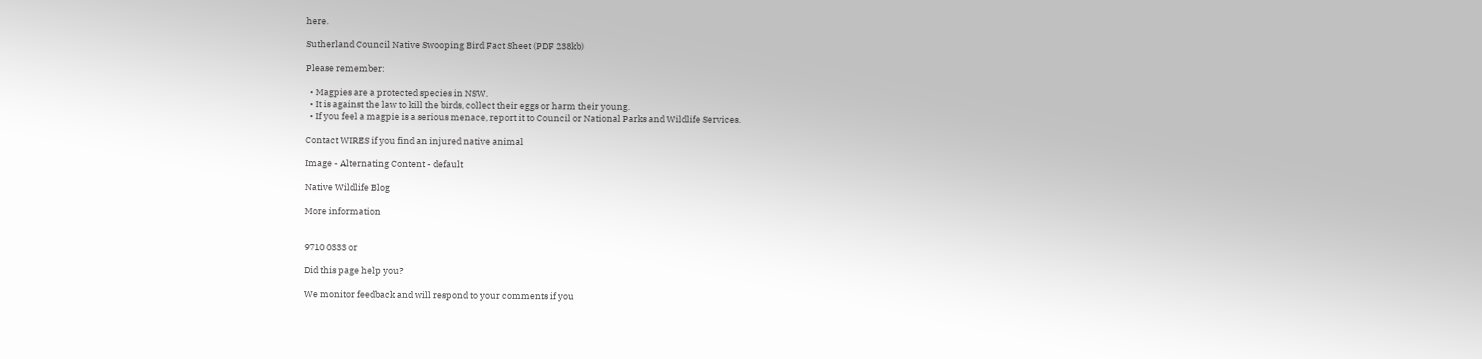here.

Sutherland Council Native Swooping Bird Fact Sheet (PDF 238kb)

Please remember:

  • Magpies are a protected species in NSW.
  • It is against the law to kill the birds, collect their eggs or harm their young.
  • If you feel a magpie is a serious menace, report it to Council or National Parks and Wildlife Services.

Contact WIRES if you find an injured native animal

Image - Alternating Content - default

Native Wildlife Blog

More information


9710 0333 or

Did this page help you?

We monitor feedback and will respond to your comments if you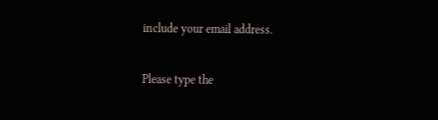include your email address.

Please type the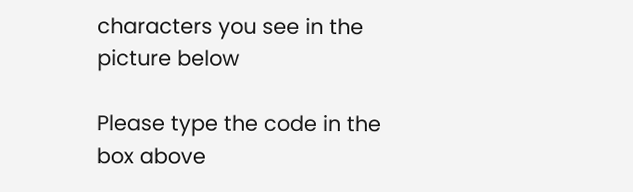characters you see in the picture below

Please type the code in the box above